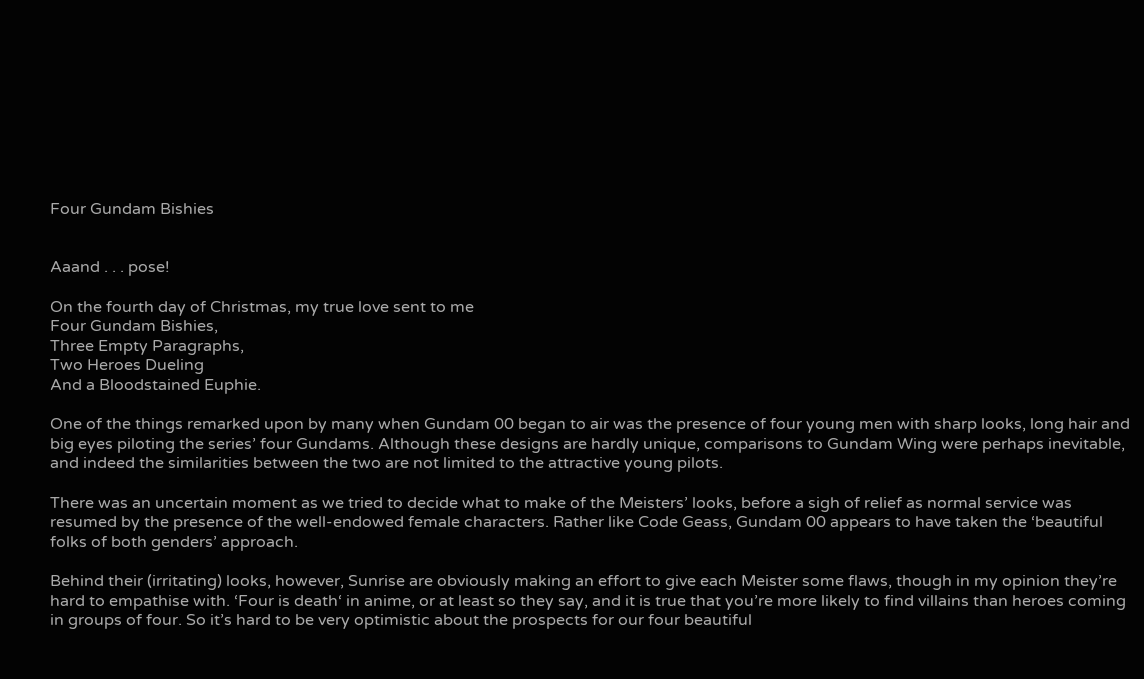Four Gundam Bishies


Aaand . . . pose!

On the fourth day of Christmas, my true love sent to me
Four Gundam Bishies,
Three Empty Paragraphs,
Two Heroes Dueling
And a Bloodstained Euphie.

One of the things remarked upon by many when Gundam 00 began to air was the presence of four young men with sharp looks, long hair and big eyes piloting the series’ four Gundams. Although these designs are hardly unique, comparisons to Gundam Wing were perhaps inevitable, and indeed the similarities between the two are not limited to the attractive young pilots.

There was an uncertain moment as we tried to decide what to make of the Meisters’ looks, before a sigh of relief as normal service was resumed by the presence of the well-endowed female characters. Rather like Code Geass, Gundam 00 appears to have taken the ‘beautiful folks of both genders’ approach.

Behind their (irritating) looks, however, Sunrise are obviously making an effort to give each Meister some flaws, though in my opinion they’re hard to empathise with. ‘Four is death‘ in anime, or at least so they say, and it is true that you’re more likely to find villains than heroes coming in groups of four. So it’s hard to be very optimistic about the prospects for our four beautiful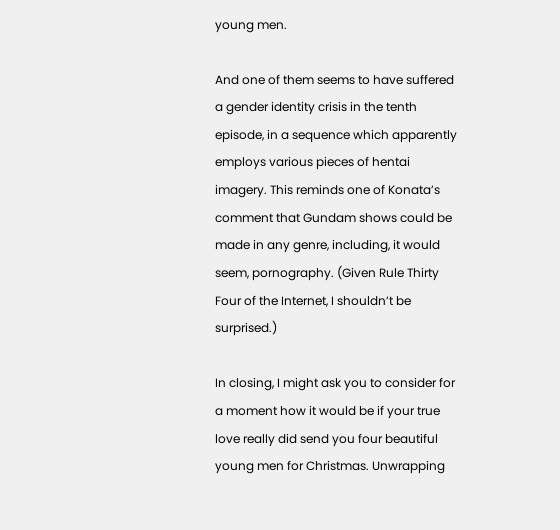young men.

And one of them seems to have suffered a gender identity crisis in the tenth episode, in a sequence which apparently employs various pieces of hentai imagery. This reminds one of Konata’s comment that Gundam shows could be made in any genre, including, it would seem, pornography. (Given Rule Thirty Four of the Internet, I shouldn’t be surprised.)

In closing, I might ask you to consider for a moment how it would be if your true love really did send you four beautiful young men for Christmas. Unwrapping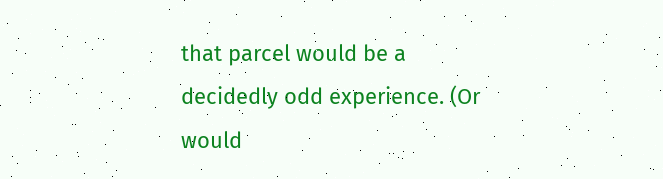that parcel would be a decidedly odd experience. (Or would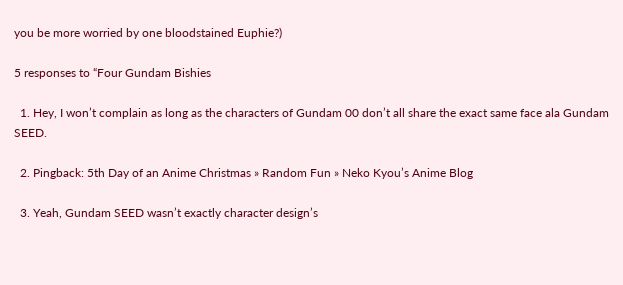you be more worried by one bloodstained Euphie?)

5 responses to “Four Gundam Bishies

  1. Hey, I won’t complain as long as the characters of Gundam 00 don’t all share the exact same face ala Gundam SEED.

  2. Pingback: 5th Day of an Anime Christmas » Random Fun » Neko Kyou’s Anime Blog

  3. Yeah, Gundam SEED wasn’t exactly character design’s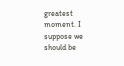greatest moment. I suppose we should be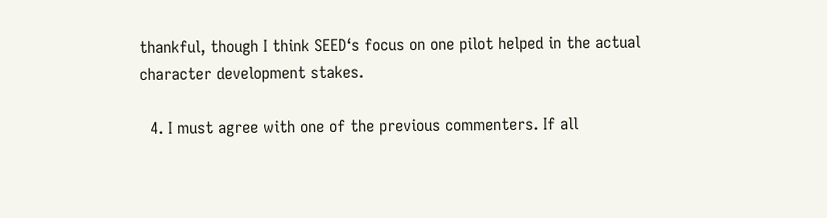thankful, though I think SEED‘s focus on one pilot helped in the actual character development stakes.

  4. I must agree with one of the previous commenters. If all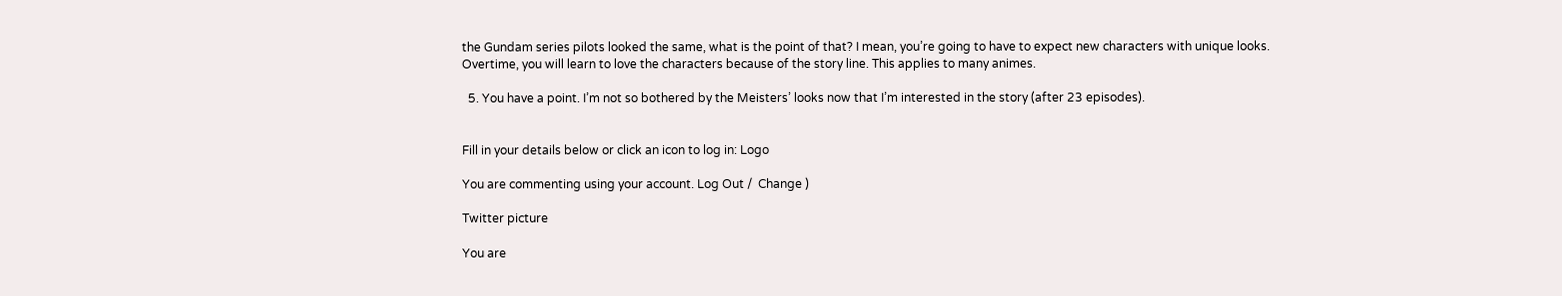the Gundam series pilots looked the same, what is the point of that? I mean, you’re going to have to expect new characters with unique looks. Overtime, you will learn to love the characters because of the story line. This applies to many animes.

  5. You have a point. I’m not so bothered by the Meisters’ looks now that I’m interested in the story (after 23 episodes).


Fill in your details below or click an icon to log in: Logo

You are commenting using your account. Log Out /  Change )

Twitter picture

You are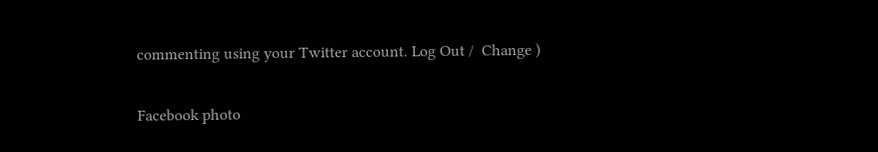commenting using your Twitter account. Log Out /  Change )

Facebook photo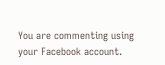You are commenting using your Facebook account.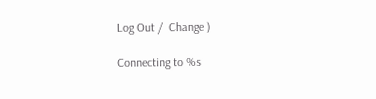Log Out /  Change )

Connecting to %s